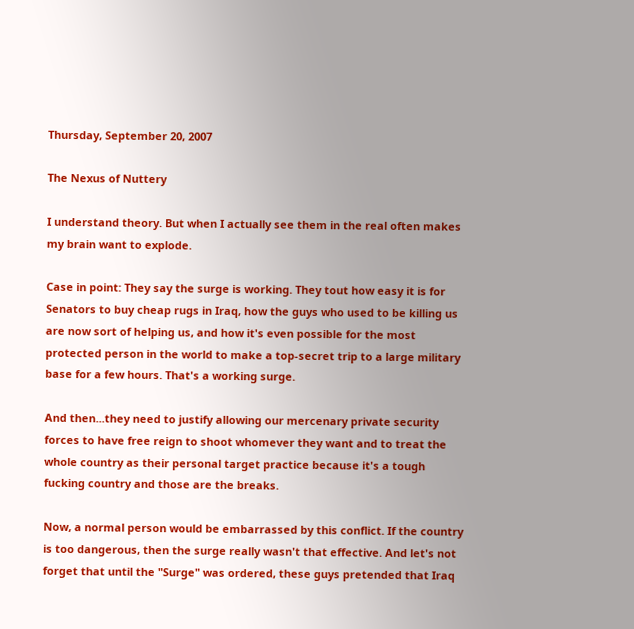Thursday, September 20, 2007

The Nexus of Nuttery

I understand theory. But when I actually see them in the real often makes my brain want to explode.

Case in point: They say the surge is working. They tout how easy it is for Senators to buy cheap rugs in Iraq, how the guys who used to be killing us are now sort of helping us, and how it's even possible for the most protected person in the world to make a top-secret trip to a large military base for a few hours. That's a working surge.

And then...they need to justify allowing our mercenary private security forces to have free reign to shoot whomever they want and to treat the whole country as their personal target practice because it's a tough fucking country and those are the breaks.

Now, a normal person would be embarrassed by this conflict. If the country is too dangerous, then the surge really wasn't that effective. And let's not forget that until the "Surge" was ordered, these guys pretended that Iraq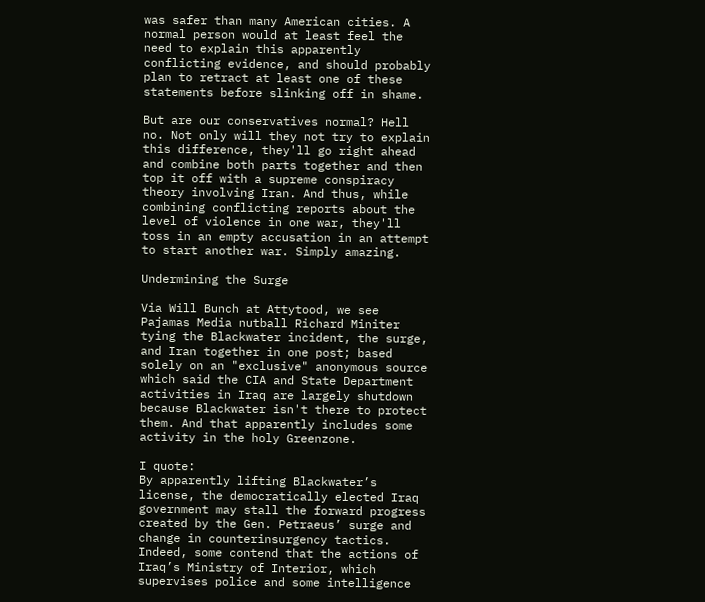was safer than many American cities. A normal person would at least feel the need to explain this apparently conflicting evidence, and should probably plan to retract at least one of these statements before slinking off in shame.

But are our conservatives normal? Hell no. Not only will they not try to explain this difference, they'll go right ahead and combine both parts together and then top it off with a supreme conspiracy theory involving Iran. And thus, while combining conflicting reports about the level of violence in one war, they'll toss in an empty accusation in an attempt to start another war. Simply amazing.

Undermining the Surge

Via Will Bunch at Attytood, we see Pajamas Media nutball Richard Miniter tying the Blackwater incident, the surge, and Iran together in one post; based solely on an "exclusive" anonymous source which said the CIA and State Department activities in Iraq are largely shutdown because Blackwater isn't there to protect them. And that apparently includes some activity in the holy Greenzone.

I quote:
By apparently lifting Blackwater’s license, the democratically elected Iraq government may stall the forward progress created by the Gen. Petraeus’ surge and change in counterinsurgency tactics. Indeed, some contend that the actions of Iraq’s Ministry of Interior, which supervises police and some intelligence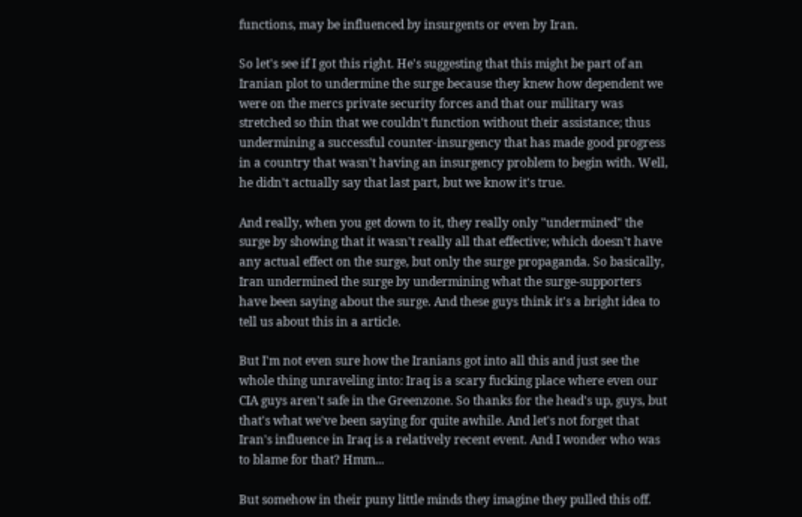functions, may be influenced by insurgents or even by Iran.

So let's see if I got this right. He's suggesting that this might be part of an Iranian plot to undermine the surge because they knew how dependent we were on the mercs private security forces and that our military was stretched so thin that we couldn't function without their assistance; thus undermining a successful counter-insurgency that has made good progress in a country that wasn't having an insurgency problem to begin with. Well, he didn't actually say that last part, but we know it's true.

And really, when you get down to it, they really only "undermined" the surge by showing that it wasn't really all that effective; which doesn't have any actual effect on the surge, but only the surge propaganda. So basically, Iran undermined the surge by undermining what the surge-supporters have been saying about the surge. And these guys think it's a bright idea to tell us about this in a article.

But I'm not even sure how the Iranians got into all this and just see the whole thing unraveling into: Iraq is a scary fucking place where even our CIA guys aren't safe in the Greenzone. So thanks for the head's up, guys, but that's what we've been saying for quite awhile. And let's not forget that Iran's influence in Iraq is a relatively recent event. And I wonder who was to blame for that? Hmm...

But somehow in their puny little minds they imagine they pulled this off.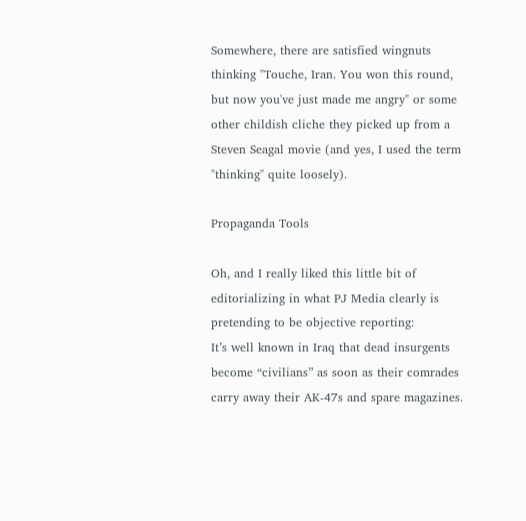Somewhere, there are satisfied wingnuts thinking "Touche, Iran. You won this round, but now you've just made me angry" or some other childish cliche they picked up from a Steven Seagal movie (and yes, I used the term "thinking" quite loosely).

Propaganda Tools

Oh, and I really liked this little bit of editorializing in what PJ Media clearly is pretending to be objective reporting:
It’s well known in Iraq that dead insurgents become “civilians” as soon as their comrades carry away their AK-47s and spare magazines.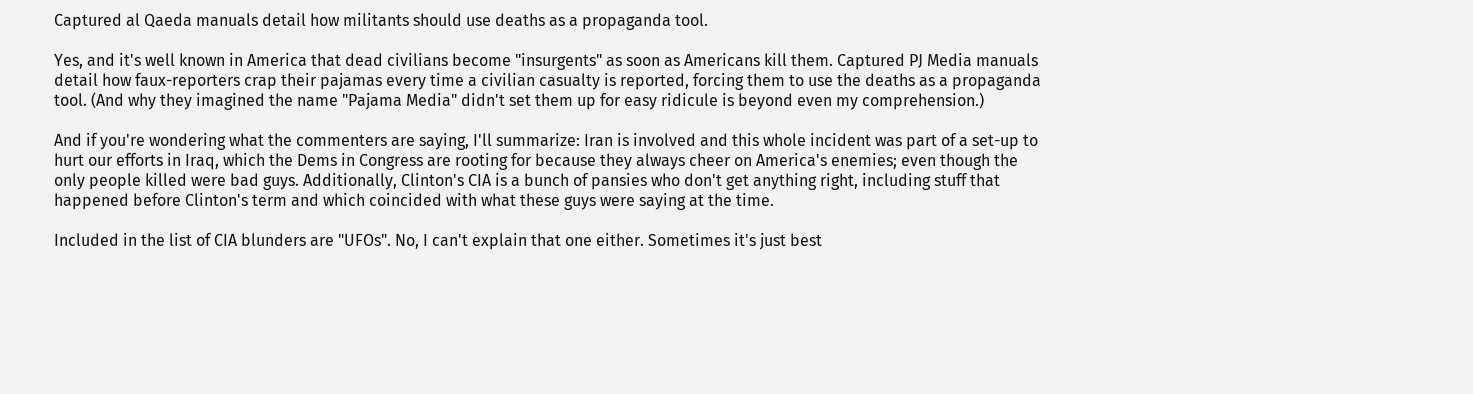Captured al Qaeda manuals detail how militants should use deaths as a propaganda tool.

Yes, and it's well known in America that dead civilians become "insurgents" as soon as Americans kill them. Captured PJ Media manuals detail how faux-reporters crap their pajamas every time a civilian casualty is reported, forcing them to use the deaths as a propaganda tool. (And why they imagined the name "Pajama Media" didn't set them up for easy ridicule is beyond even my comprehension.)

And if you're wondering what the commenters are saying, I'll summarize: Iran is involved and this whole incident was part of a set-up to hurt our efforts in Iraq, which the Dems in Congress are rooting for because they always cheer on America's enemies; even though the only people killed were bad guys. Additionally, Clinton's CIA is a bunch of pansies who don't get anything right, including stuff that happened before Clinton's term and which coincided with what these guys were saying at the time.

Included in the list of CIA blunders are "UFOs". No, I can't explain that one either. Sometimes it's just best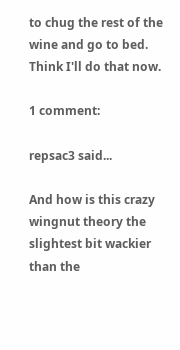to chug the rest of the wine and go to bed. Think I'll do that now.

1 comment:

repsac3 said...

And how is this crazy wingnut theory the slightest bit wackier than the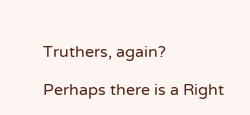Truthers, again?

Perhaps there is a Right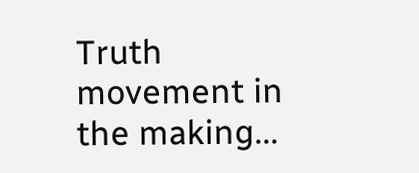Truth movement in the making...